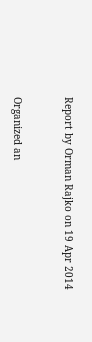Report by Orman Rajko on 19 Apr 2014


Organized an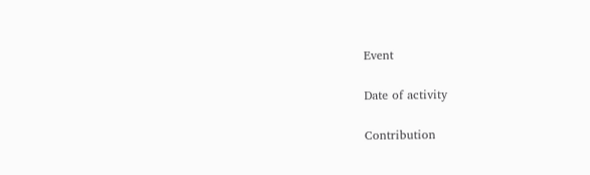Event

Date of activity

Contribution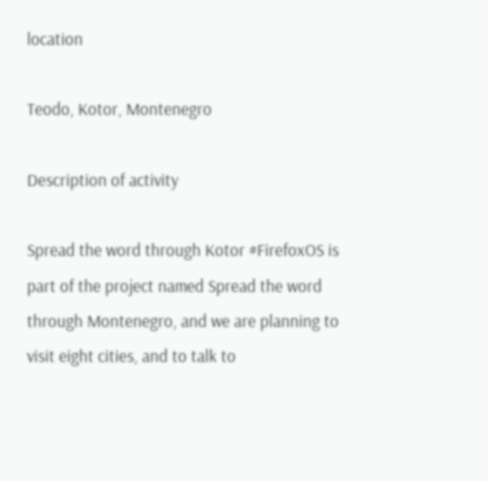location

Teodo, Kotor, Montenegro

Description of activity

Spread the word through Kotor #FirefoxOS is part of the project named Spread the word through Montenegro, and we are planning to visit eight cities, and to talk to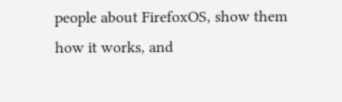people about FirefoxOS, show them how it works, and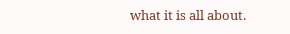what it is all about.